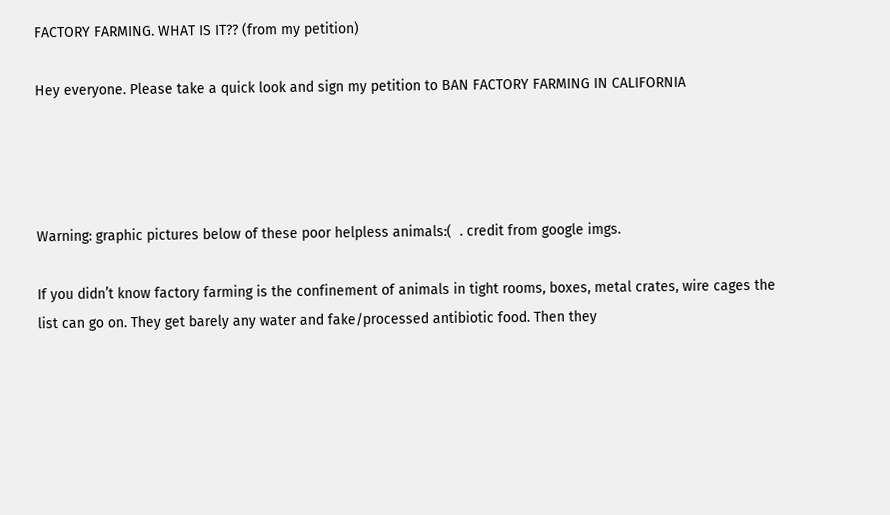FACTORY FARMING. WHAT IS IT?? (from my petition)

Hey everyone. Please take a quick look and sign my petition to BAN FACTORY FARMING IN CALIFORNIA




Warning: graphic pictures below of these poor helpless animals:(  . credit from google imgs.

If you didn’t know factory farming is the confinement of animals in tight rooms, boxes, metal crates, wire cages the list can go on. They get barely any water and fake/processed antibiotic food. Then they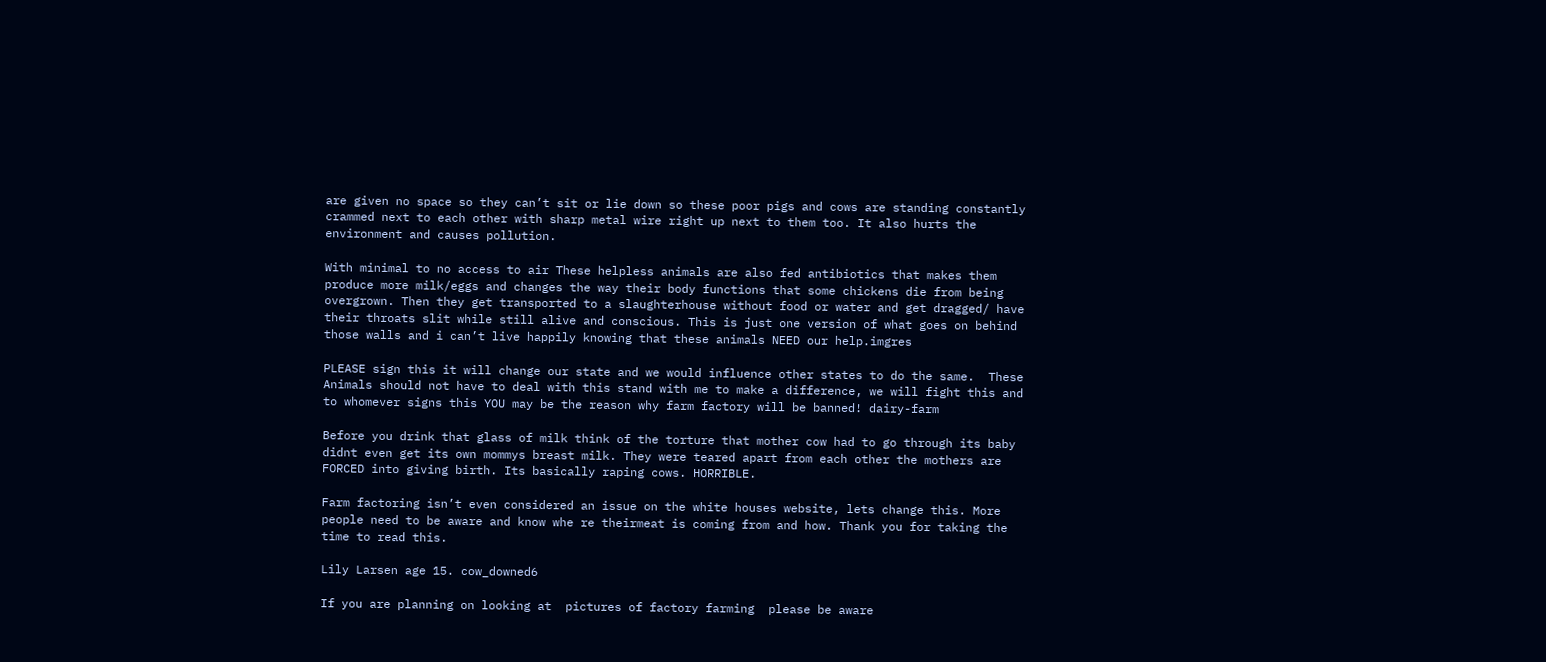are given no space so they can’t sit or lie down so these poor pigs and cows are standing constantly crammed next to each other with sharp metal wire right up next to them too. It also hurts the environment and causes pollution.

With minimal to no access to air These helpless animals are also fed antibiotics that makes them produce more milk/eggs and changes the way their body functions that some chickens die from being overgrown. Then they get transported to a slaughterhouse without food or water and get dragged/ have their throats slit while still alive and conscious. This is just one version of what goes on behind those walls and i can’t live happily knowing that these animals NEED our help.imgres

PLEASE sign this it will change our state and we would influence other states to do the same.  These Animals should not have to deal with this stand with me to make a difference, we will fight this and to whomever signs this YOU may be the reason why farm factory will be banned! dairy-farm

Before you drink that glass of milk think of the torture that mother cow had to go through its baby didnt even get its own mommys breast milk. They were teared apart from each other the mothers are FORCED into giving birth. Its basically raping cows. HORRIBLE.

Farm factoring isn’t even considered an issue on the white houses website, lets change this. More people need to be aware and know whe re theirmeat is coming from and how. Thank you for taking the time to read this.

Lily Larsen age 15. cow_downed6

If you are planning on looking at  pictures of factory farming  please be aware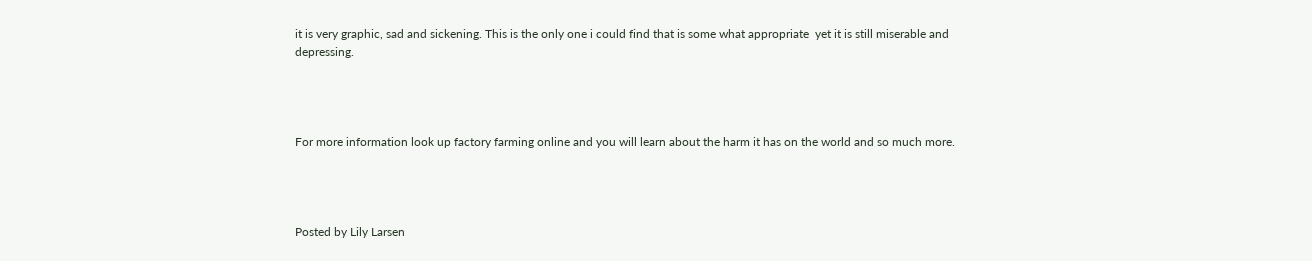it is very graphic, sad and sickening. This is the only one i could find that is some what appropriate  yet it is still miserable and depressing.




For more information look up factory farming online and you will learn about the harm it has on the world and so much more.




Posted by Lily Larsen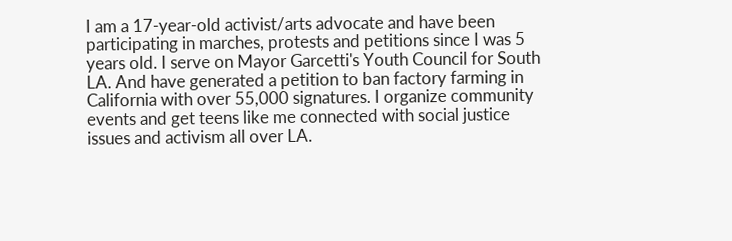I am a 17-year-old activist/arts advocate and have been participating in marches, protests and petitions since I was 5 years old. I serve on Mayor Garcetti's Youth Council for South LA. And have generated a petition to ban factory farming in California with over 55,000 signatures. I organize community events and get teens like me connected with social justice issues and activism all over LA.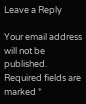Leave a Reply

Your email address will not be published. Required fields are marked *